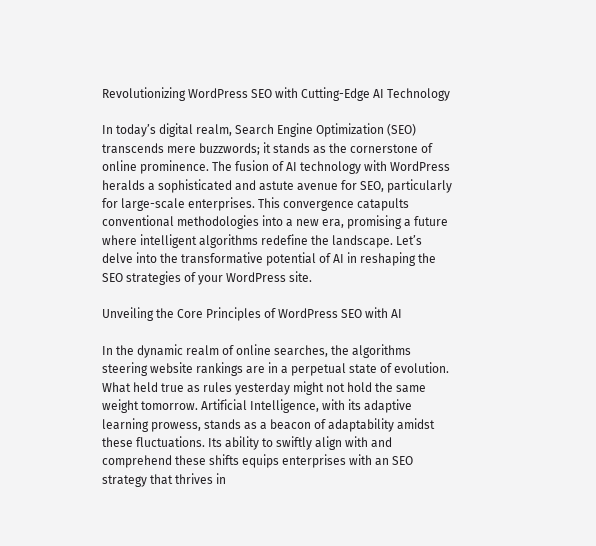Revolutionizing WordPress SEO with Cutting-Edge AI Technology

In today’s digital realm, Search Engine Optimization (SEO) transcends mere buzzwords; it stands as the cornerstone of online prominence. The fusion of AI technology with WordPress heralds a sophisticated and astute avenue for SEO, particularly for large-scale enterprises. This convergence catapults conventional methodologies into a new era, promising a future where intelligent algorithms redefine the landscape. Let’s delve into the transformative potential of AI in reshaping the SEO strategies of your WordPress site.

Unveiling the Core Principles of WordPress SEO with AI

In the dynamic realm of online searches, the algorithms steering website rankings are in a perpetual state of evolution. What held true as rules yesterday might not hold the same weight tomorrow. Artificial Intelligence, with its adaptive learning prowess, stands as a beacon of adaptability amidst these fluctuations. Its ability to swiftly align with and comprehend these shifts equips enterprises with an SEO strategy that thrives in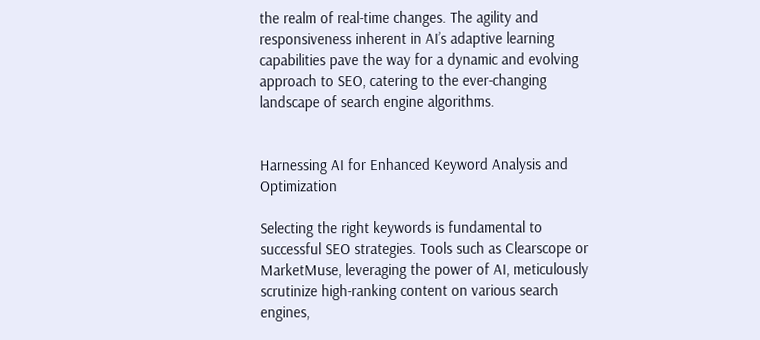the realm of real-time changes. The agility and responsiveness inherent in AI’s adaptive learning capabilities pave the way for a dynamic and evolving approach to SEO, catering to the ever-changing landscape of search engine algorithms.


Harnessing AI for Enhanced Keyword Analysis and Optimization

Selecting the right keywords is fundamental to successful SEO strategies. Tools such as Clearscope or MarketMuse, leveraging the power of AI, meticulously scrutinize high-ranking content on various search engines,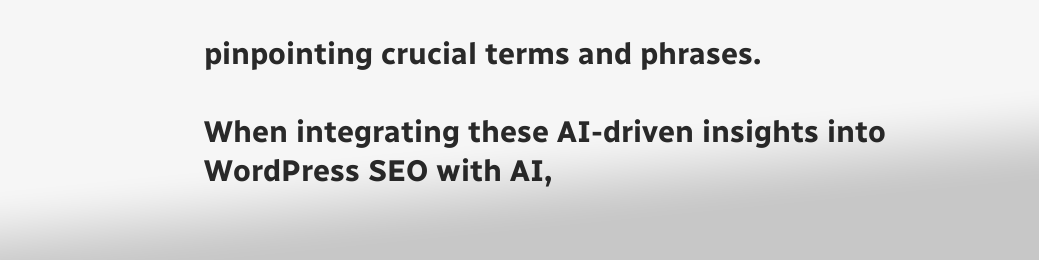pinpointing crucial terms and phrases.

When integrating these AI-driven insights into WordPress SEO with AI,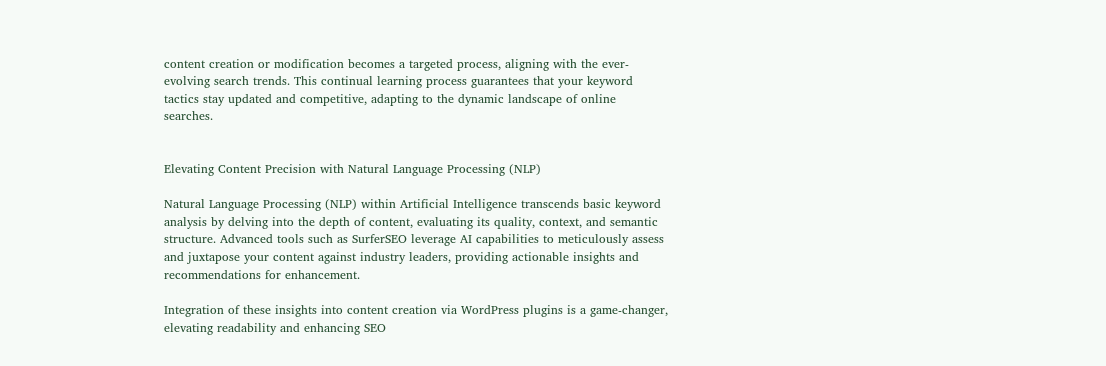content creation or modification becomes a targeted process, aligning with the ever-evolving search trends. This continual learning process guarantees that your keyword tactics stay updated and competitive, adapting to the dynamic landscape of online searches.


Elevating Content Precision with Natural Language Processing (NLP)

Natural Language Processing (NLP) within Artificial Intelligence transcends basic keyword analysis by delving into the depth of content, evaluating its quality, context, and semantic structure. Advanced tools such as SurferSEO leverage AI capabilities to meticulously assess and juxtapose your content against industry leaders, providing actionable insights and recommendations for enhancement.

Integration of these insights into content creation via WordPress plugins is a game-changer, elevating readability and enhancing SEO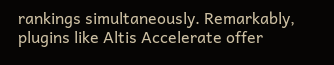rankings simultaneously. Remarkably, plugins like Altis Accelerate offer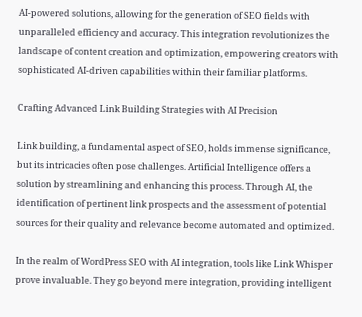AI-powered solutions, allowing for the generation of SEO fields with unparalleled efficiency and accuracy. This integration revolutionizes the landscape of content creation and optimization, empowering creators with sophisticated AI-driven capabilities within their familiar platforms.

Crafting Advanced Link Building Strategies with AI Precision

Link building, a fundamental aspect of SEO, holds immense significance, but its intricacies often pose challenges. Artificial Intelligence offers a solution by streamlining and enhancing this process. Through AI, the identification of pertinent link prospects and the assessment of potential sources for their quality and relevance become automated and optimized.

In the realm of WordPress SEO with AI integration, tools like Link Whisper prove invaluable. They go beyond mere integration, providing intelligent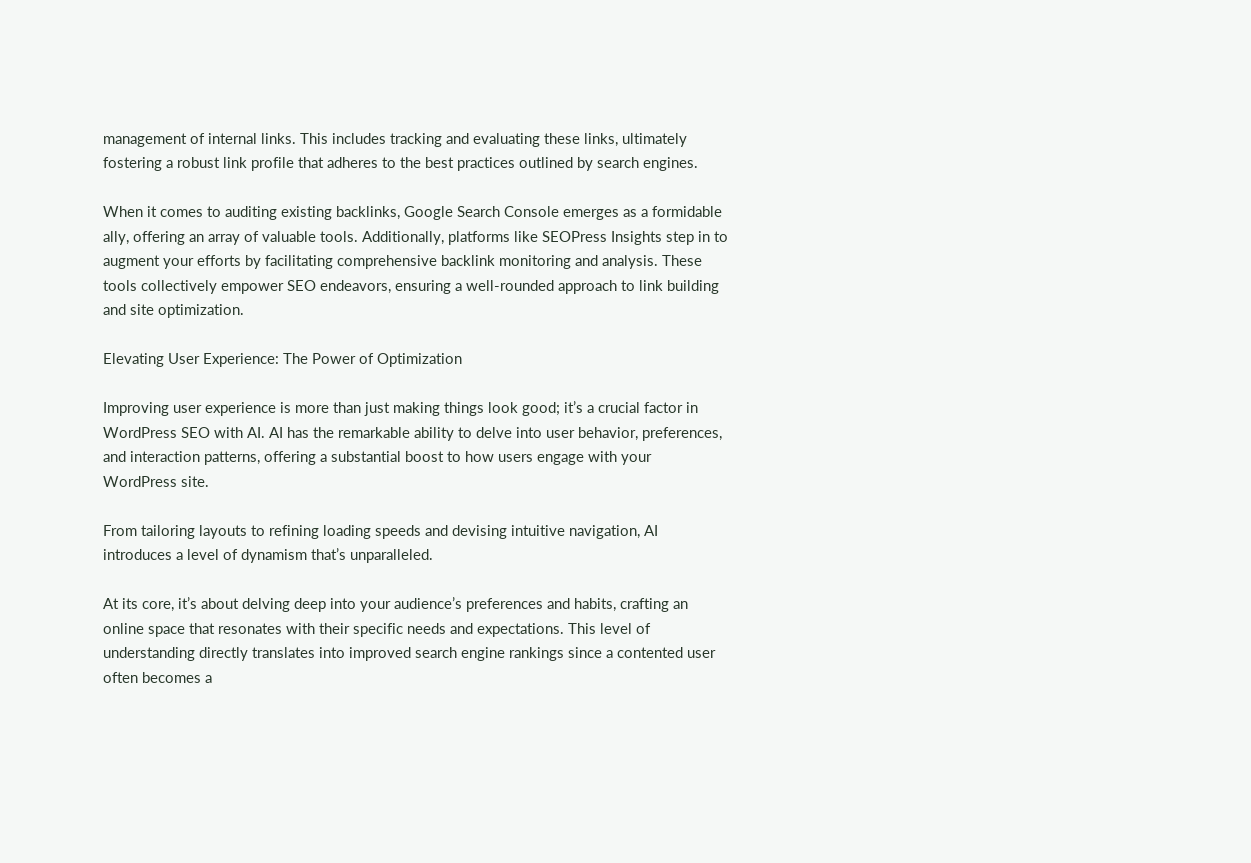management of internal links. This includes tracking and evaluating these links, ultimately fostering a robust link profile that adheres to the best practices outlined by search engines.

When it comes to auditing existing backlinks, Google Search Console emerges as a formidable ally, offering an array of valuable tools. Additionally, platforms like SEOPress Insights step in to augment your efforts by facilitating comprehensive backlink monitoring and analysis. These tools collectively empower SEO endeavors, ensuring a well-rounded approach to link building and site optimization.

Elevating User Experience: The Power of Optimization

Improving user experience is more than just making things look good; it’s a crucial factor in WordPress SEO with AI. AI has the remarkable ability to delve into user behavior, preferences, and interaction patterns, offering a substantial boost to how users engage with your WordPress site.

From tailoring layouts to refining loading speeds and devising intuitive navigation, AI introduces a level of dynamism that’s unparalleled.

At its core, it’s about delving deep into your audience’s preferences and habits, crafting an online space that resonates with their specific needs and expectations. This level of understanding directly translates into improved search engine rankings since a contented user often becomes a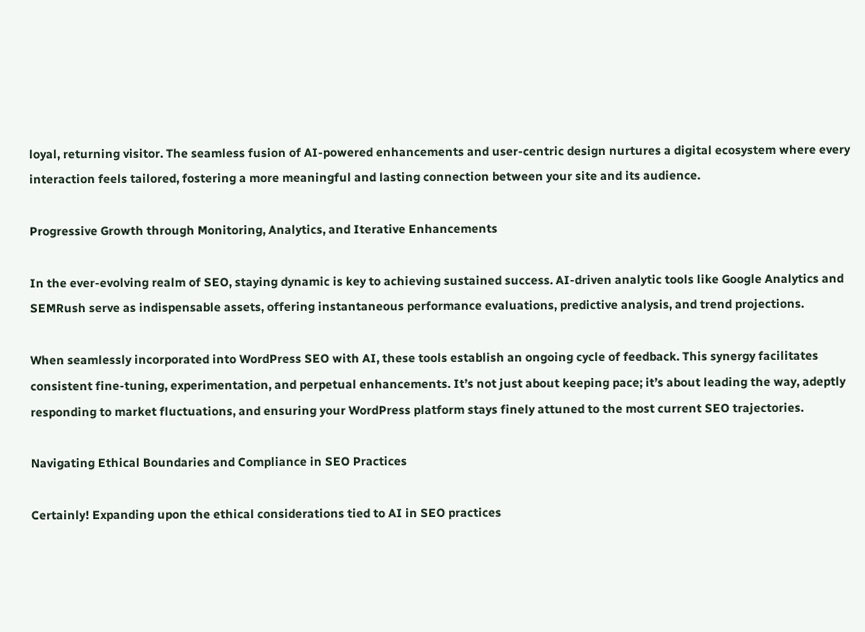loyal, returning visitor. The seamless fusion of AI-powered enhancements and user-centric design nurtures a digital ecosystem where every interaction feels tailored, fostering a more meaningful and lasting connection between your site and its audience.

Progressive Growth through Monitoring, Analytics, and Iterative Enhancements

In the ever-evolving realm of SEO, staying dynamic is key to achieving sustained success. AI-driven analytic tools like Google Analytics and SEMRush serve as indispensable assets, offering instantaneous performance evaluations, predictive analysis, and trend projections.

When seamlessly incorporated into WordPress SEO with AI, these tools establish an ongoing cycle of feedback. This synergy facilitates consistent fine-tuning, experimentation, and perpetual enhancements. It’s not just about keeping pace; it’s about leading the way, adeptly responding to market fluctuations, and ensuring your WordPress platform stays finely attuned to the most current SEO trajectories.

Navigating Ethical Boundaries and Compliance in SEO Practices

Certainly! Expanding upon the ethical considerations tied to AI in SEO practices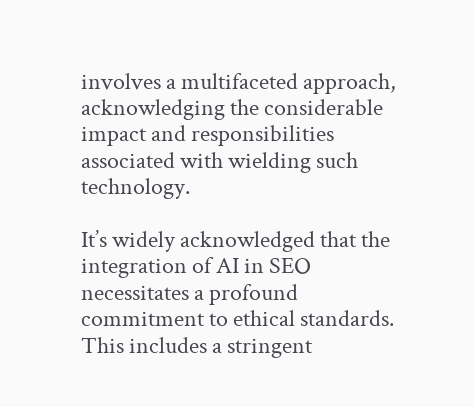involves a multifaceted approach, acknowledging the considerable impact and responsibilities associated with wielding such technology.

It’s widely acknowledged that the integration of AI in SEO necessitates a profound commitment to ethical standards. This includes a stringent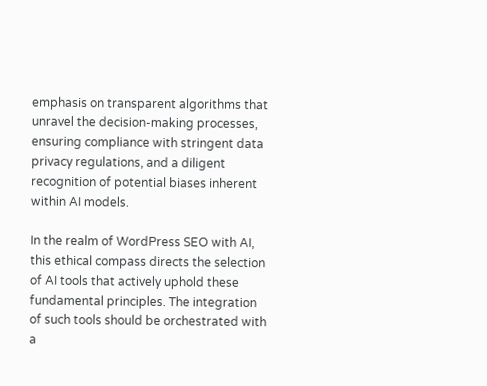emphasis on transparent algorithms that unravel the decision-making processes, ensuring compliance with stringent data privacy regulations, and a diligent recognition of potential biases inherent within AI models.

In the realm of WordPress SEO with AI, this ethical compass directs the selection of AI tools that actively uphold these fundamental principles. The integration of such tools should be orchestrated with a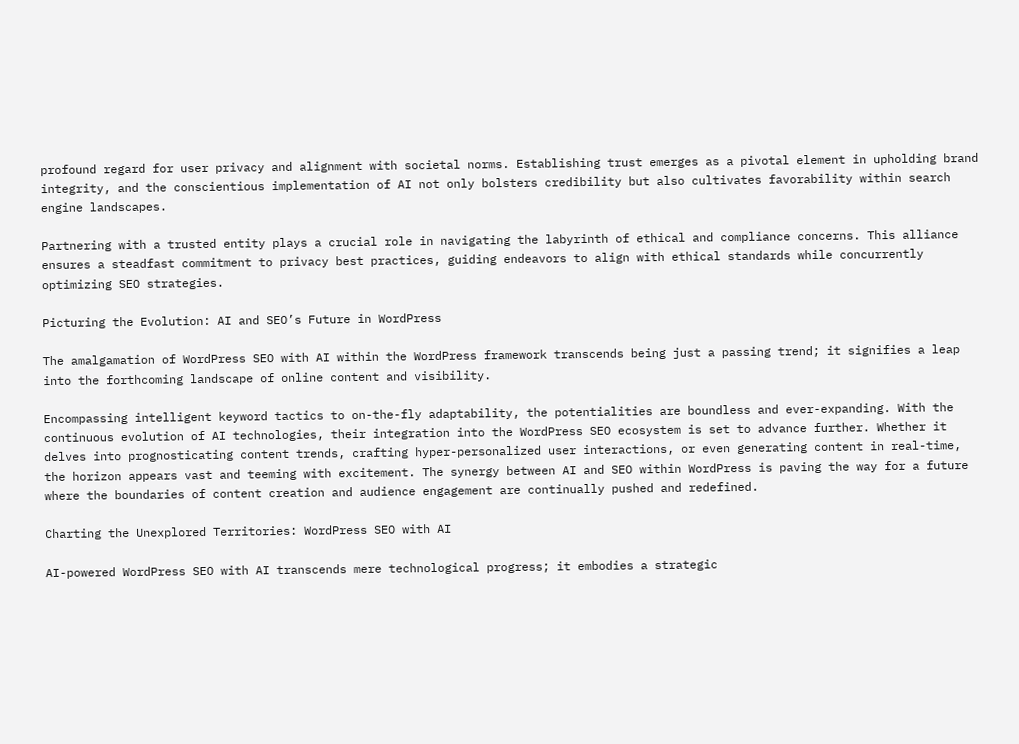profound regard for user privacy and alignment with societal norms. Establishing trust emerges as a pivotal element in upholding brand integrity, and the conscientious implementation of AI not only bolsters credibility but also cultivates favorability within search engine landscapes.

Partnering with a trusted entity plays a crucial role in navigating the labyrinth of ethical and compliance concerns. This alliance ensures a steadfast commitment to privacy best practices, guiding endeavors to align with ethical standards while concurrently optimizing SEO strategies.

Picturing the Evolution: AI and SEO’s Future in WordPress

The amalgamation of WordPress SEO with AI within the WordPress framework transcends being just a passing trend; it signifies a leap into the forthcoming landscape of online content and visibility.

Encompassing intelligent keyword tactics to on-the-fly adaptability, the potentialities are boundless and ever-expanding. With the continuous evolution of AI technologies, their integration into the WordPress SEO ecosystem is set to advance further. Whether it delves into prognosticating content trends, crafting hyper-personalized user interactions, or even generating content in real-time, the horizon appears vast and teeming with excitement. The synergy between AI and SEO within WordPress is paving the way for a future where the boundaries of content creation and audience engagement are continually pushed and redefined.

Charting the Unexplored Territories: WordPress SEO with AI

AI-powered WordPress SEO with AI transcends mere technological progress; it embodies a strategic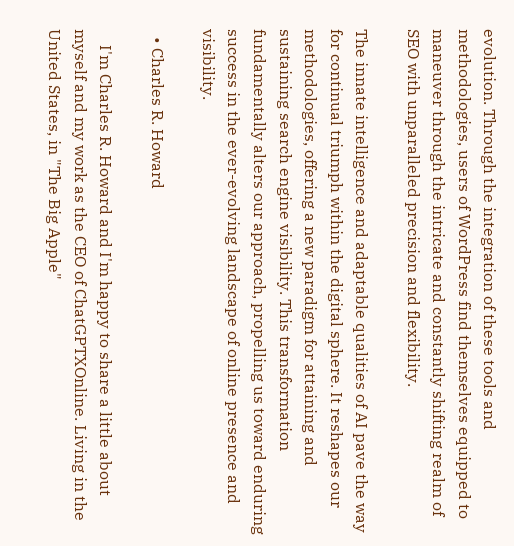evolution. Through the integration of these tools and methodologies, users of WordPress find themselves equipped to maneuver through the intricate and constantly shifting realm of SEO with unparalleled precision and flexibility.

The innate intelligence and adaptable qualities of AI pave the way for continual triumph within the digital sphere. It reshapes our methodologies, offering a new paradigm for attaining and sustaining search engine visibility. This transformation fundamentally alters our approach, propelling us toward enduring success in the ever-evolving landscape of online presence and visibility.

  • Charles R. Howard

    I'm Charles R. Howard and I'm happy to share a little about myself and my work as the CEO of ChatGPTXOnline. Living in the United States, in "The Big Apple"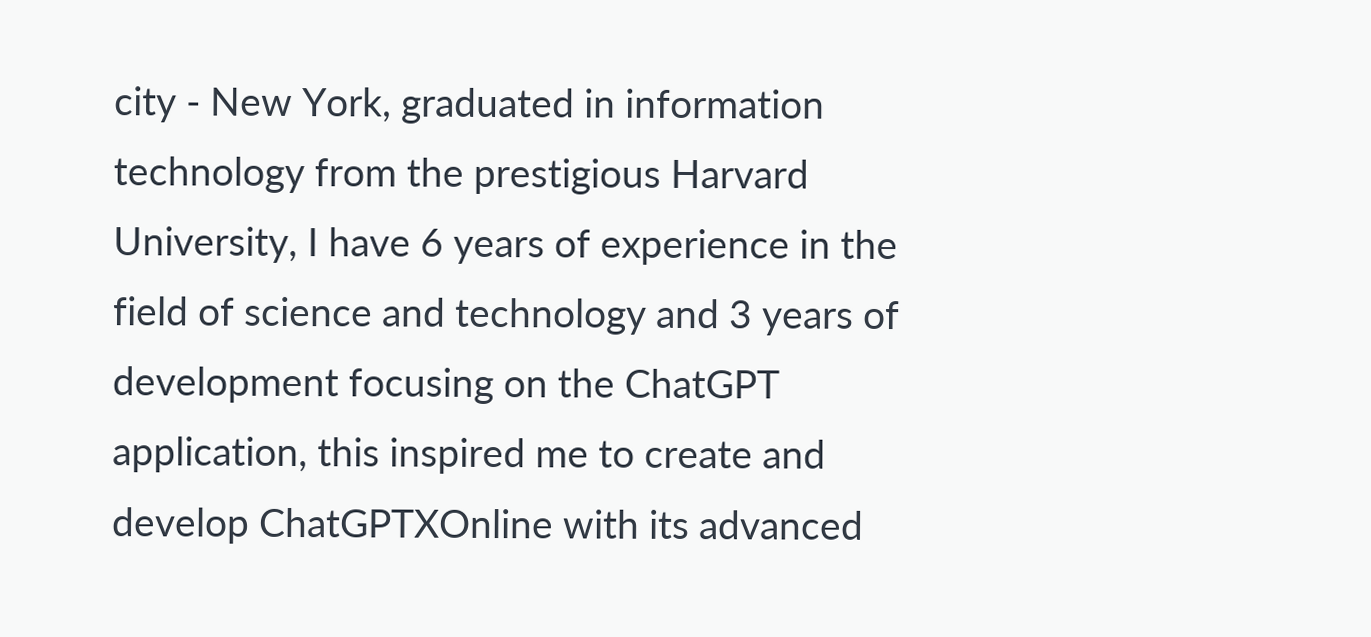city - New York, graduated in information technology from the prestigious Harvard University, I have 6 years of experience in the field of science and technology and 3 years of development focusing on the ChatGPT application, this inspired me to create and develop ChatGPTXOnline with its advanced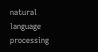natural language processing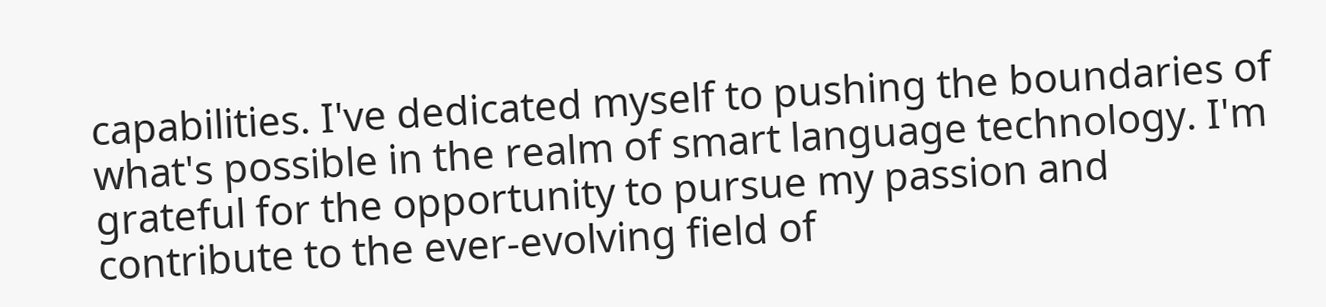capabilities. I've dedicated myself to pushing the boundaries of what's possible in the realm of smart language technology. I'm grateful for the opportunity to pursue my passion and contribute to the ever-evolving field of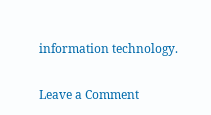information technology.

Leave a Comment